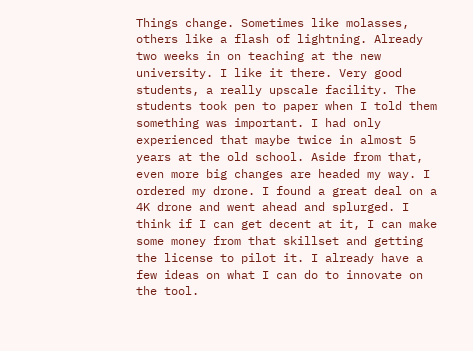Things change. Sometimes like molasses, others like a flash of lightning. Already two weeks in on teaching at the new university. I like it there. Very good students, a really upscale facility. The students took pen to paper when I told them something was important. I had only experienced that maybe twice in almost 5 years at the old school. Aside from that, even more big changes are headed my way. I ordered my drone. I found a great deal on a 4K drone and went ahead and splurged. I think if I can get decent at it, I can make some money from that skillset and getting the license to pilot it. I already have a few ideas on what I can do to innovate on the tool.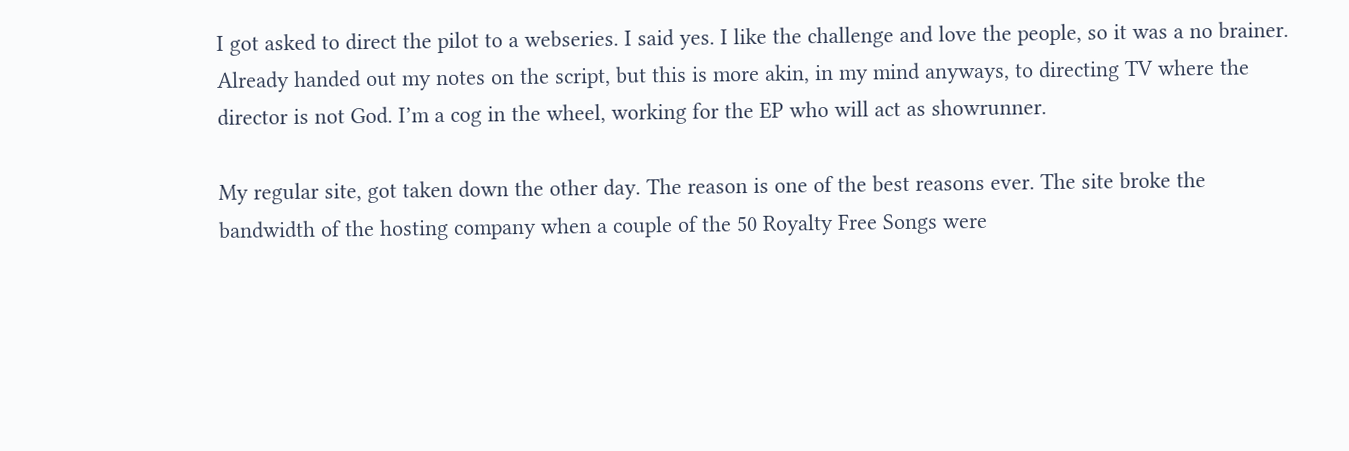I got asked to direct the pilot to a webseries. I said yes. I like the challenge and love the people, so it was a no brainer. Already handed out my notes on the script, but this is more akin, in my mind anyways, to directing TV where the director is not God. I’m a cog in the wheel, working for the EP who will act as showrunner.

My regular site, got taken down the other day. The reason is one of the best reasons ever. The site broke the bandwidth of the hosting company when a couple of the 50 Royalty Free Songs were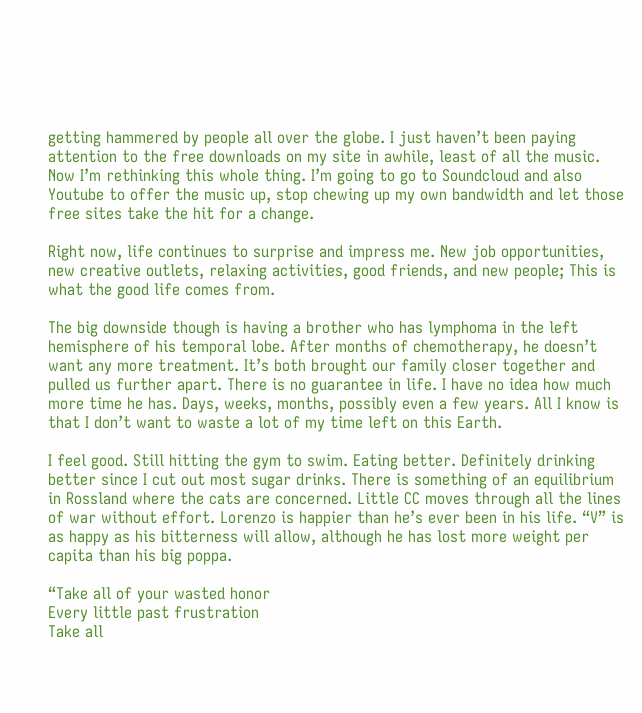getting hammered by people all over the globe. I just haven’t been paying attention to the free downloads on my site in awhile, least of all the music. Now I’m rethinking this whole thing. I’m going to go to Soundcloud and also Youtube to offer the music up, stop chewing up my own bandwidth and let those free sites take the hit for a change.

Right now, life continues to surprise and impress me. New job opportunities, new creative outlets, relaxing activities, good friends, and new people; This is what the good life comes from.

The big downside though is having a brother who has lymphoma in the left hemisphere of his temporal lobe. After months of chemotherapy, he doesn’t want any more treatment. It’s both brought our family closer together and pulled us further apart. There is no guarantee in life. I have no idea how much more time he has. Days, weeks, months, possibly even a few years. All I know is that I don’t want to waste a lot of my time left on this Earth.

I feel good. Still hitting the gym to swim. Eating better. Definitely drinking better since I cut out most sugar drinks. There is something of an equilibrium in Rossland where the cats are concerned. Little CC moves through all the lines of war without effort. Lorenzo is happier than he’s ever been in his life. “V” is as happy as his bitterness will allow, although he has lost more weight per capita than his big poppa.

“Take all of your wasted honor
Every little past frustration
Take all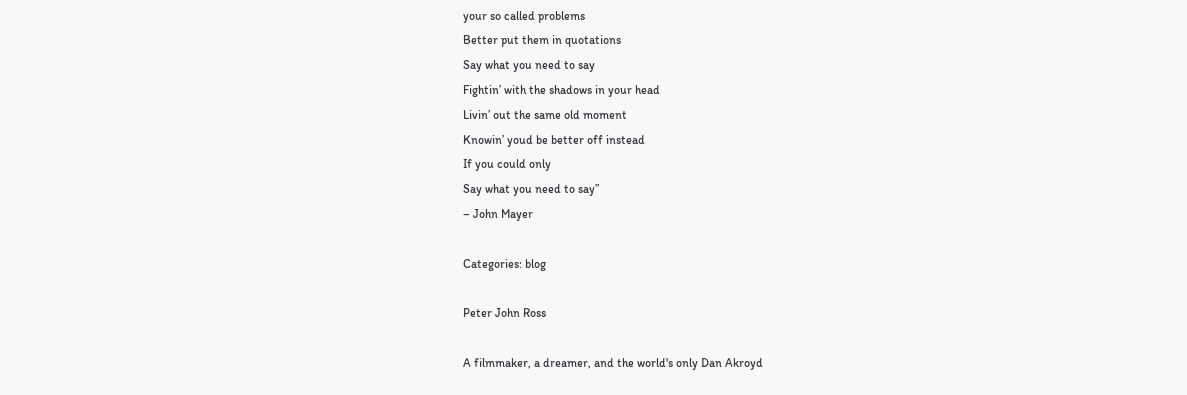your so called problems
Better put them in quotations
Say what you need to say
Fightin’ with the shadows in your head
Livin’ out the same old moment
Knowin’ youd be better off instead
If you could only
Say what you need to say”
– John Mayer

Categories: blog

Peter John Ross

A filmmaker, a dreamer, and the world's only Dan Akroyd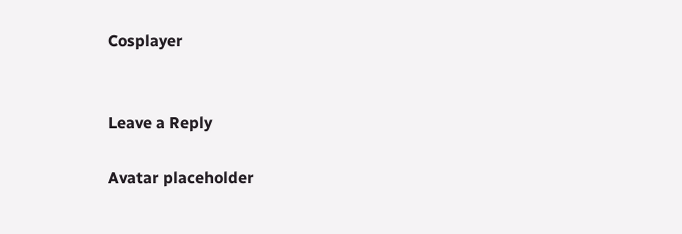Cosplayer


Leave a Reply

Avatar placeholder